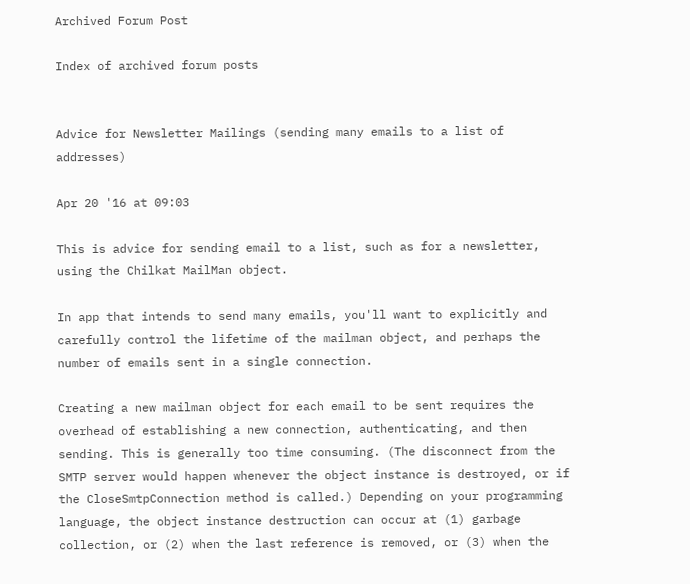Archived Forum Post

Index of archived forum posts


Advice for Newsletter Mailings (sending many emails to a list of addresses)

Apr 20 '16 at 09:03

This is advice for sending email to a list, such as for a newsletter, using the Chilkat MailMan object.

In app that intends to send many emails, you'll want to explicitly and carefully control the lifetime of the mailman object, and perhaps the number of emails sent in a single connection.

Creating a new mailman object for each email to be sent requires the overhead of establishing a new connection, authenticating, and then sending. This is generally too time consuming. (The disconnect from the SMTP server would happen whenever the object instance is destroyed, or if the CloseSmtpConnection method is called.) Depending on your programming language, the object instance destruction can occur at (1) garbage collection, or (2) when the last reference is removed, or (3) when the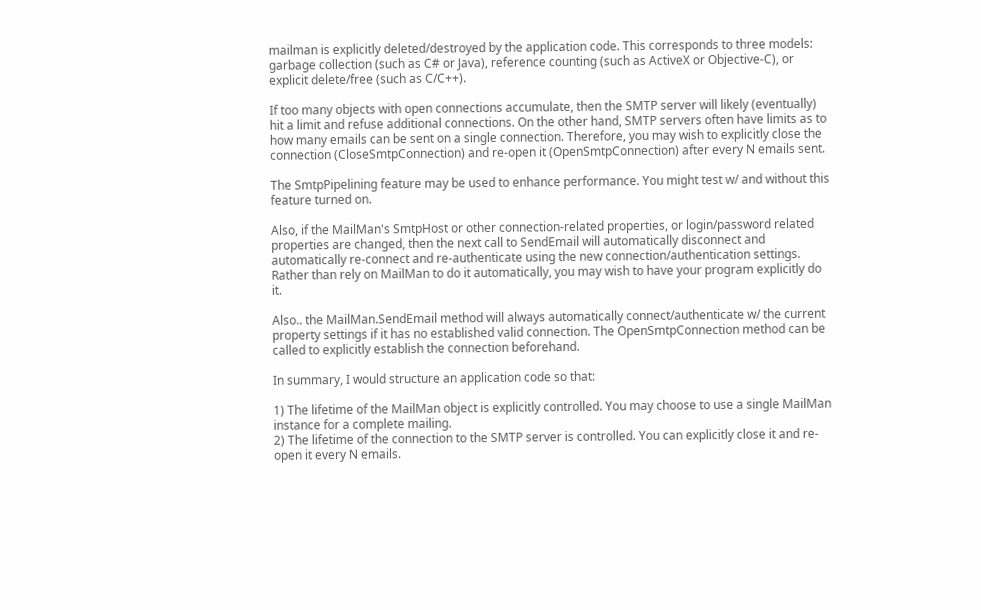mailman is explicitly deleted/destroyed by the application code. This corresponds to three models: garbage collection (such as C# or Java), reference counting (such as ActiveX or Objective-C), or explicit delete/free (such as C/C++).

If too many objects with open connections accumulate, then the SMTP server will likely (eventually) hit a limit and refuse additional connections. On the other hand, SMTP servers often have limits as to how many emails can be sent on a single connection. Therefore, you may wish to explicitly close the connection (CloseSmtpConnection) and re-open it (OpenSmtpConnection) after every N emails sent.

The SmtpPipelining feature may be used to enhance performance. You might test w/ and without this feature turned on.

Also, if the MailMan's SmtpHost or other connection-related properties, or login/password related properties are changed, then the next call to SendEmail will automatically disconnect and automatically re-connect and re-authenticate using the new connection/authentication settings. Rather than rely on MailMan to do it automatically, you may wish to have your program explicitly do it.

Also.. the MailMan.SendEmail method will always automatically connect/authenticate w/ the current property settings if it has no established valid connection. The OpenSmtpConnection method can be called to explicitly establish the connection beforehand.

In summary, I would structure an application code so that:

1) The lifetime of the MailMan object is explicitly controlled. You may choose to use a single MailMan instance for a complete mailing.
2) The lifetime of the connection to the SMTP server is controlled. You can explicitly close it and re-open it every N emails.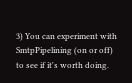3) You can experiment with SmtpPipelining (on or off) to see if it's worth doing.